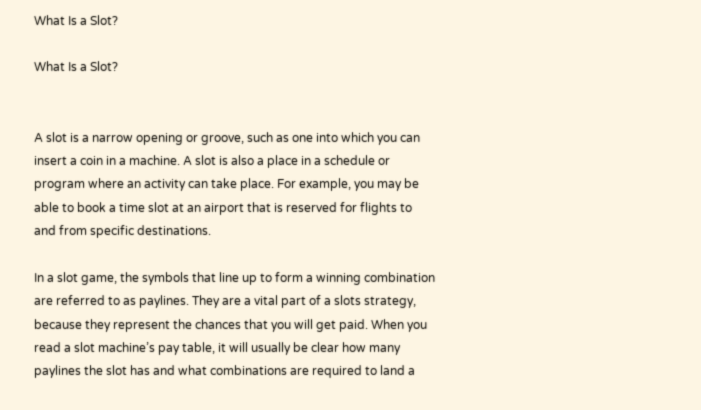What Is a Slot?

What Is a Slot?


A slot is a narrow opening or groove, such as one into which you can insert a coin in a machine. A slot is also a place in a schedule or program where an activity can take place. For example, you may be able to book a time slot at an airport that is reserved for flights to and from specific destinations.

In a slot game, the symbols that line up to form a winning combination are referred to as paylines. They are a vital part of a slots strategy, because they represent the chances that you will get paid. When you read a slot machine’s pay table, it will usually be clear how many paylines the slot has and what combinations are required to land a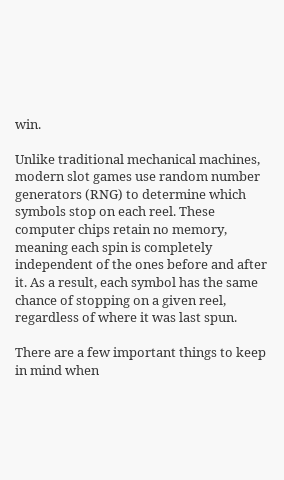win.

Unlike traditional mechanical machines, modern slot games use random number generators (RNG) to determine which symbols stop on each reel. These computer chips retain no memory, meaning each spin is completely independent of the ones before and after it. As a result, each symbol has the same chance of stopping on a given reel, regardless of where it was last spun.

There are a few important things to keep in mind when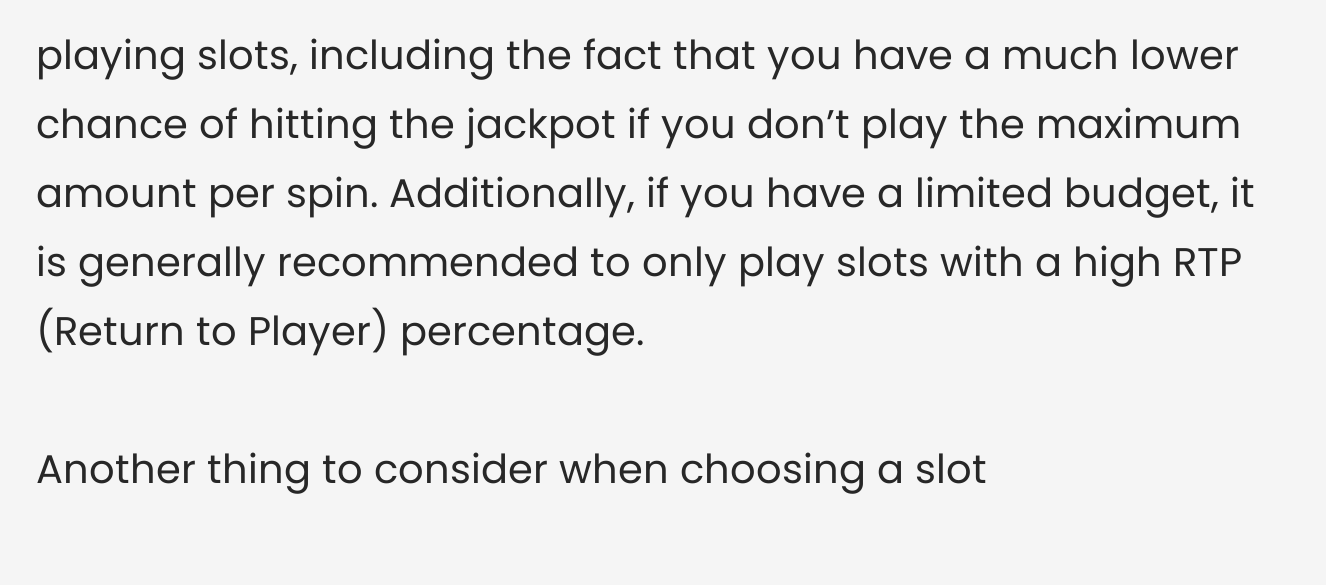playing slots, including the fact that you have a much lower chance of hitting the jackpot if you don’t play the maximum amount per spin. Additionally, if you have a limited budget, it is generally recommended to only play slots with a high RTP (Return to Player) percentage.

Another thing to consider when choosing a slot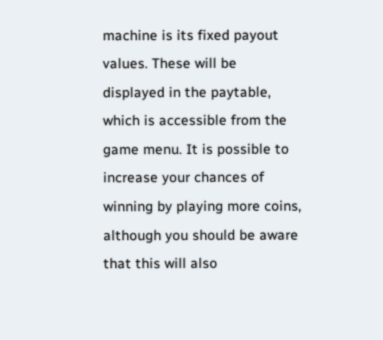machine is its fixed payout values. These will be displayed in the paytable, which is accessible from the game menu. It is possible to increase your chances of winning by playing more coins, although you should be aware that this will also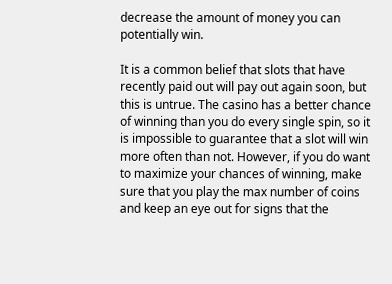decrease the amount of money you can potentially win.

It is a common belief that slots that have recently paid out will pay out again soon, but this is untrue. The casino has a better chance of winning than you do every single spin, so it is impossible to guarantee that a slot will win more often than not. However, if you do want to maximize your chances of winning, make sure that you play the max number of coins and keep an eye out for signs that the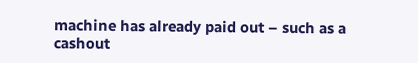machine has already paid out – such as a cashout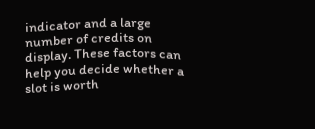indicator and a large number of credits on display. These factors can help you decide whether a slot is worth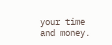your time and money.